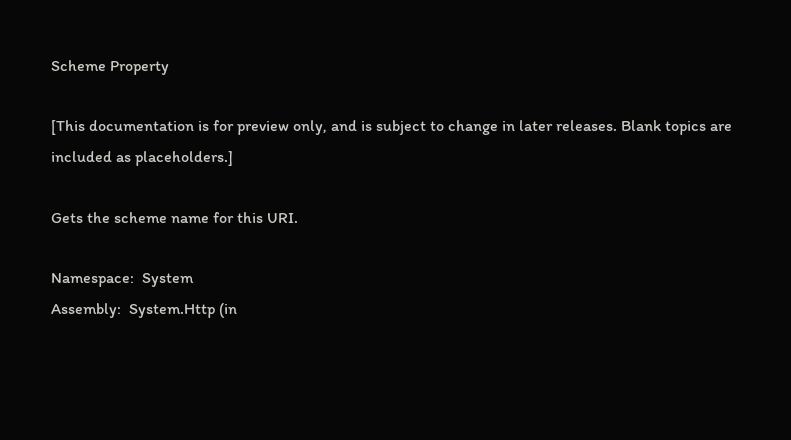Scheme Property

[This documentation is for preview only, and is subject to change in later releases. Blank topics are included as placeholders.]

Gets the scheme name for this URI.

Namespace:  System
Assembly:  System.Http (in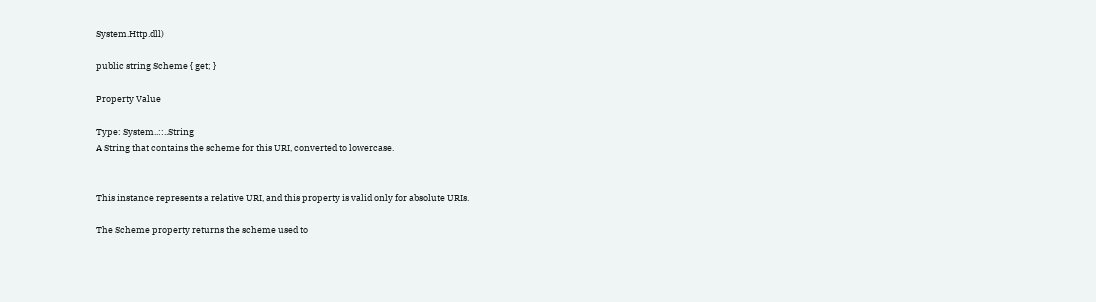System.Http.dll)

public string Scheme { get; }

Property Value

Type: System..::..String
A String that contains the scheme for this URI, converted to lowercase.


This instance represents a relative URI, and this property is valid only for absolute URIs.

The Scheme property returns the scheme used to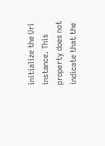initialize the Uri instance. This property does not indicate that the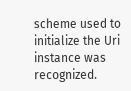scheme used to initialize the Uri instance was recognized.